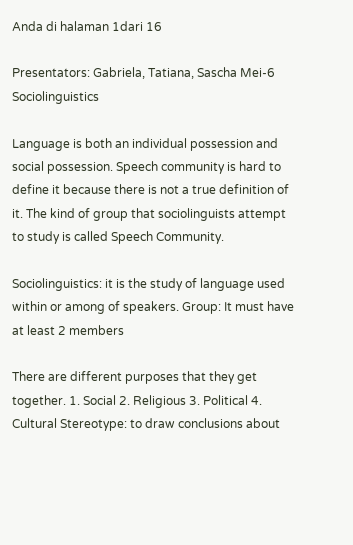Anda di halaman 1dari 16

Presentators: Gabriela, Tatiana, Sascha Mei-6 Sociolinguistics

Language is both an individual possession and social possession. Speech community is hard to define it because there is not a true definition of it. The kind of group that sociolinguists attempt to study is called Speech Community.

Sociolinguistics: it is the study of language used within or among of speakers. Group: It must have at least 2 members

There are different purposes that they get together. 1. Social 2. Religious 3. Political 4. Cultural Stereotype: to draw conclusions about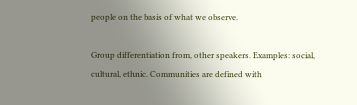people on the basis of what we observe.

Group differentiation from, other speakers. Examples: social, cultural, ethnic. Communities are defined with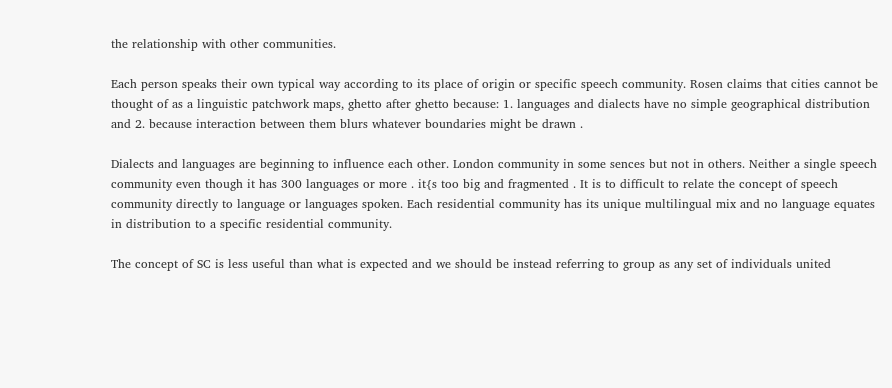the relationship with other communities.

Each person speaks their own typical way according to its place of origin or specific speech community. Rosen claims that cities cannot be thought of as a linguistic patchwork maps, ghetto after ghetto because: 1. languages and dialects have no simple geographical distribution and 2. because interaction between them blurs whatever boundaries might be drawn .

Dialects and languages are beginning to influence each other. London community in some sences but not in others. Neither a single speech community even though it has 300 languages or more . it{s too big and fragmented . It is to difficult to relate the concept of speech community directly to language or languages spoken. Each residential community has its unique multilingual mix and no language equates in distribution to a specific residential community.

The concept of SC is less useful than what is expected and we should be instead referring to group as any set of individuals united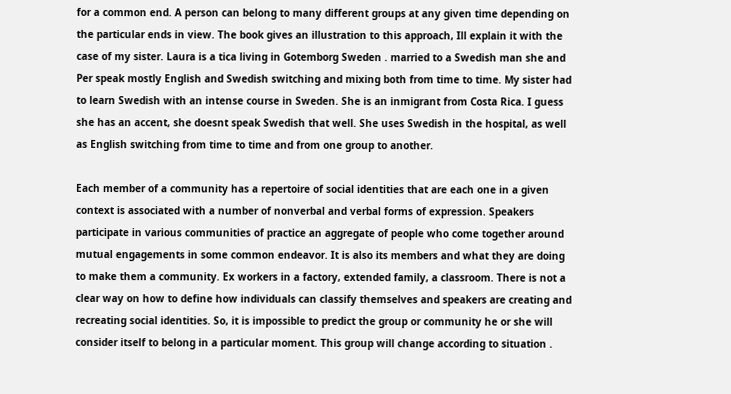for a common end. A person can belong to many different groups at any given time depending on the particular ends in view. The book gives an illustration to this approach, Ill explain it with the case of my sister. Laura is a tica living in Gotemborg Sweden . married to a Swedish man she and Per speak mostly English and Swedish switching and mixing both from time to time. My sister had to learn Swedish with an intense course in Sweden. She is an inmigrant from Costa Rica. I guess she has an accent, she doesnt speak Swedish that well. She uses Swedish in the hospital, as well as English switching from time to time and from one group to another.

Each member of a community has a repertoire of social identities that are each one in a given context is associated with a number of nonverbal and verbal forms of expression. Speakers participate in various communities of practice an aggregate of people who come together around mutual engagements in some common endeavor. It is also its members and what they are doing to make them a community. Ex workers in a factory, extended family, a classroom. There is not a clear way on how to define how individuals can classify themselves and speakers are creating and recreating social identities. So, it is impossible to predict the group or community he or she will consider itself to belong in a particular moment. This group will change according to situation .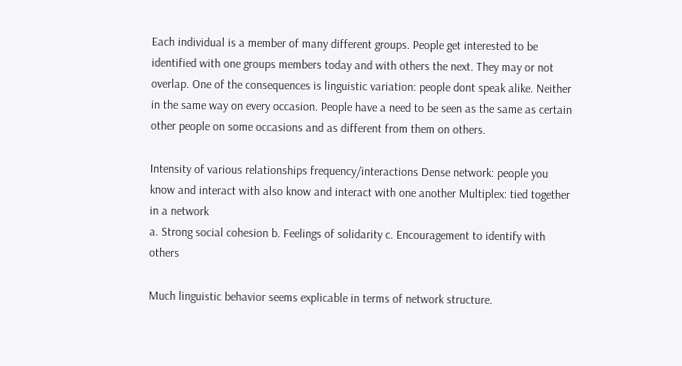Each individual is a member of many different groups. People get interested to be identified with one groups members today and with others the next. They may or not overlap. One of the consequences is linguistic variation: people dont speak alike. Neither in the same way on every occasion. People have a need to be seen as the same as certain other people on some occasions and as different from them on others.

Intensity of various relationships frequency/interactions Dense network: people you know and interact with also know and interact with one another Multiplex: tied together in a network
a. Strong social cohesion b. Feelings of solidarity c. Encouragement to identify with others

Much linguistic behavior seems explicable in terms of network structure.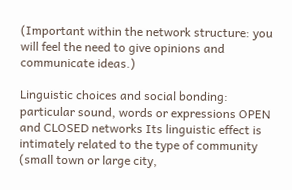(Important within the network structure: you will feel the need to give opinions and communicate ideas.)

Linguistic choices and social bonding: particular sound, words or expressions OPEN and CLOSED networks Its linguistic effect is intimately related to the type of community (small town or large city,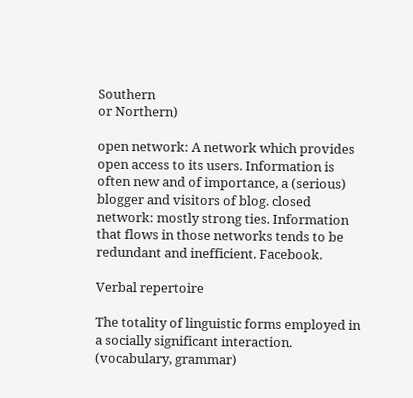Southern
or Northern)

open network: A network which provides open access to its users. Information is often new and of importance, a (serious) blogger and visitors of blog. closed network: mostly strong ties. Information that flows in those networks tends to be redundant and inefficient. Facebook.

Verbal repertoire

The totality of linguistic forms employed in a socially significant interaction. (vocabulary, grammar)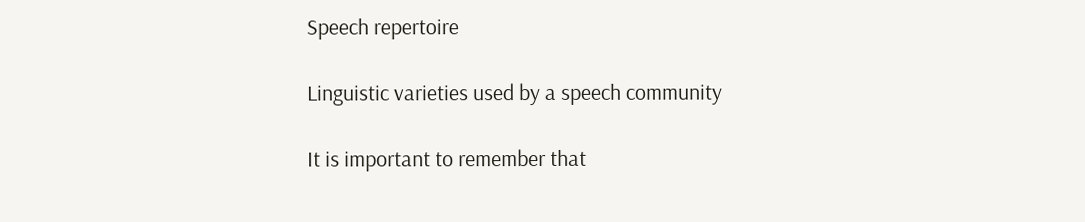Speech repertoire

Linguistic varieties used by a speech community

It is important to remember that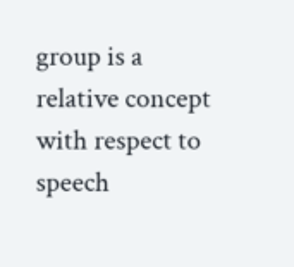group is a relative concept with respect to speech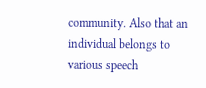community. Also that an individual belongs to various speech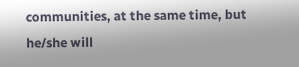communities, at the same time, but he/she will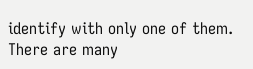identify with only one of them. There are many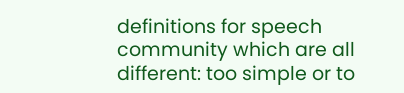definitions for speech community which are all different: too simple or to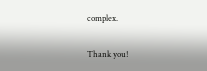complex.

Thank you!